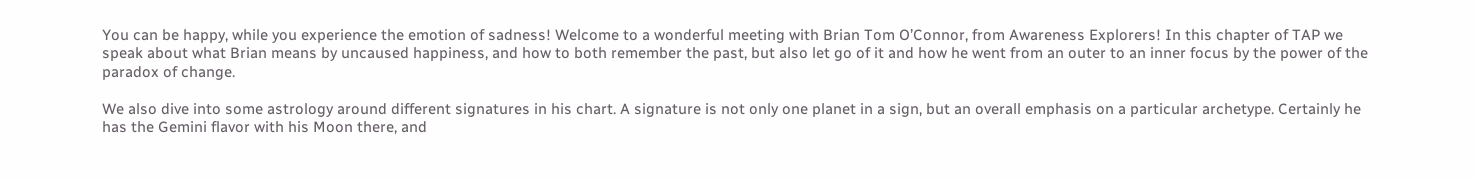You can be happy, while you experience the emotion of sadness! Welcome to a wonderful meeting with Brian Tom O’Connor, from Awareness Explorers! In this chapter of TAP we speak about what Brian means by uncaused happiness, and how to both remember the past, but also let go of it and how he went from an outer to an inner focus by the power of the paradox of change.

We also dive into some astrology around different signatures in his chart. A signature is not only one planet in a sign, but an overall emphasis on a particular archetype. Certainly he has the Gemini flavor with his Moon there, and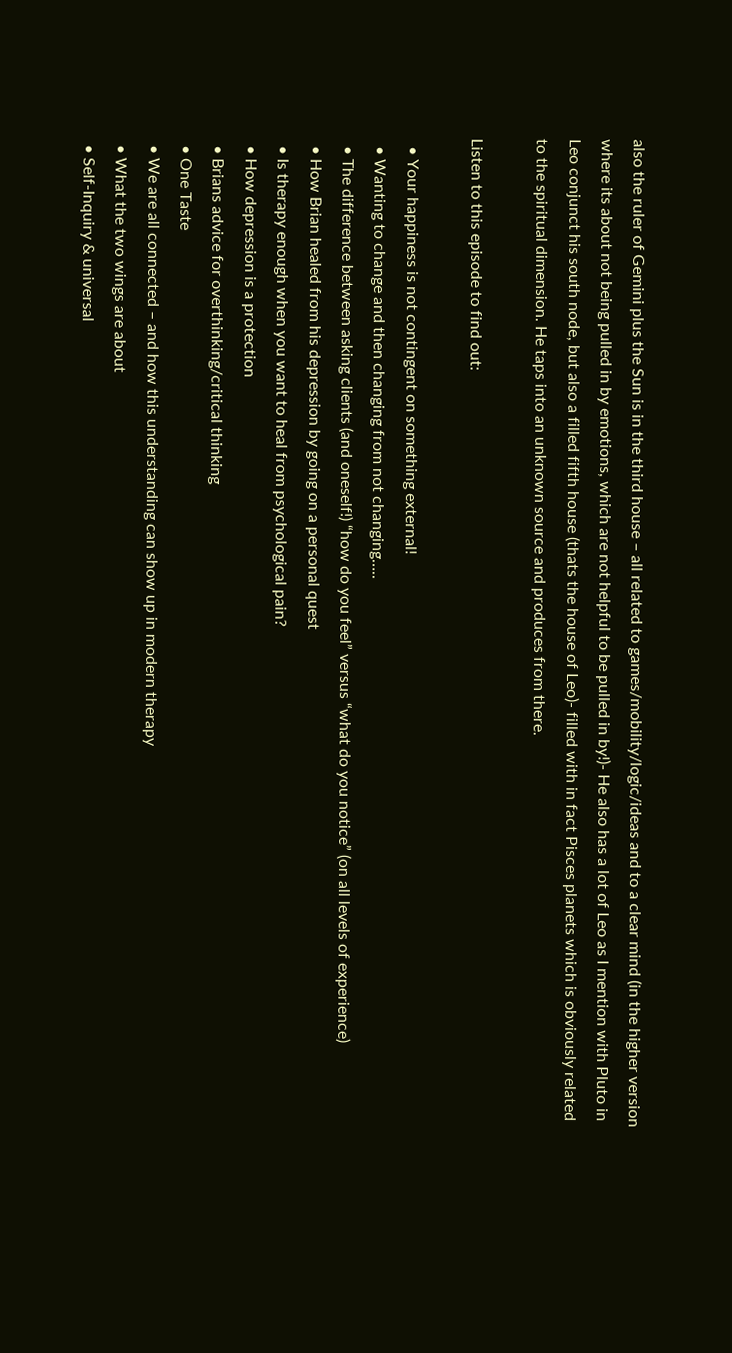also the ruler of Gemini plus the Sun is in the third house – all related to games/mobility/logic/ideas and to a clear mind (in the higher version where its about not being pulled in by emotions, which are not helpful to be pulled in by!)- He also has a lot of Leo as I mention with Pluto in Leo conjunct his south node, but also a filled fifth house (thats the house of Leo)- filled with in fact Pisces planets which is obviously related to the spiritual dimension. He taps into an unknown source and produces from there.

Listen to this episode to find out:

  • Your happiness is not contingent on something external!
  • Wanting to change and then changing from not changing…..
  • The difference between asking clients (and oneself!) “how do you feel” versus “what do you notice” (on all levels of experience)
  • How Brian healed from his depression by going on a personal quest
  • Is therapy enough when you want to heal from psychological pain?
  • How depression is a protection
  • Brians advice for overthinking/critical thinking
  • One Taste
  • We are all connected – and how this understanding can show up in modern therapy
  • What the two wings are about
  • Self-Inquiry & universal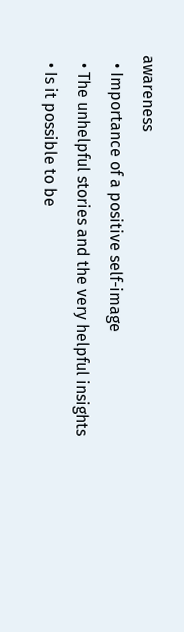awareness
  • Importance of a positive self-image
  • The unhelpful stories and the very helpful insights
  • Is it possible to be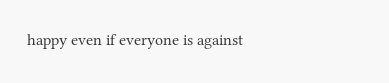happy even if everyone is against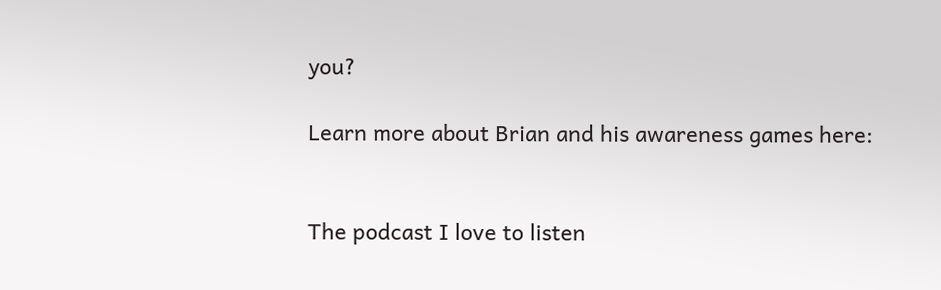you?

Learn more about Brian and his awareness games here:


The podcast I love to listen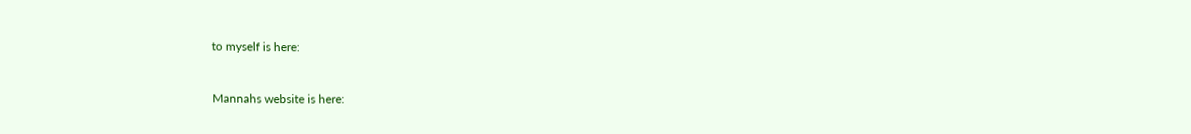to myself is here:



Mannahs website is here: